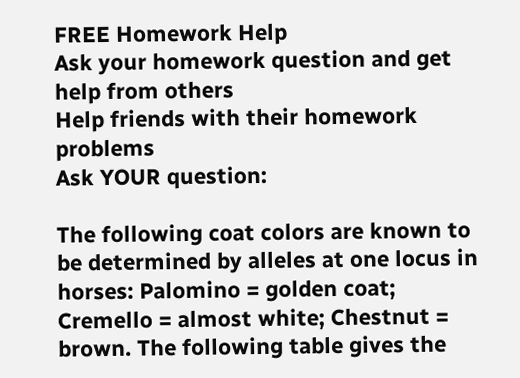FREE Homework Help
Ask your homework question and get help from others
Help friends with their homework problems
Ask YOUR question:

The following coat colors are known to be determined by alleles at one locus in horses: Palomino = golden coat; Cremello = almost white; Chestnut = brown. The following table gives the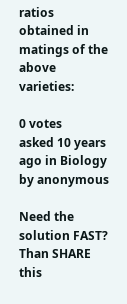ratios obtained in matings of the above varieties:

0 votes
asked 10 years ago in Biology by anonymous

Need the solution FAST? Than SHARE this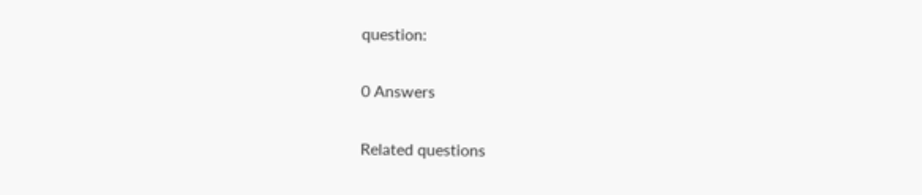question:

0 Answers

Related questions